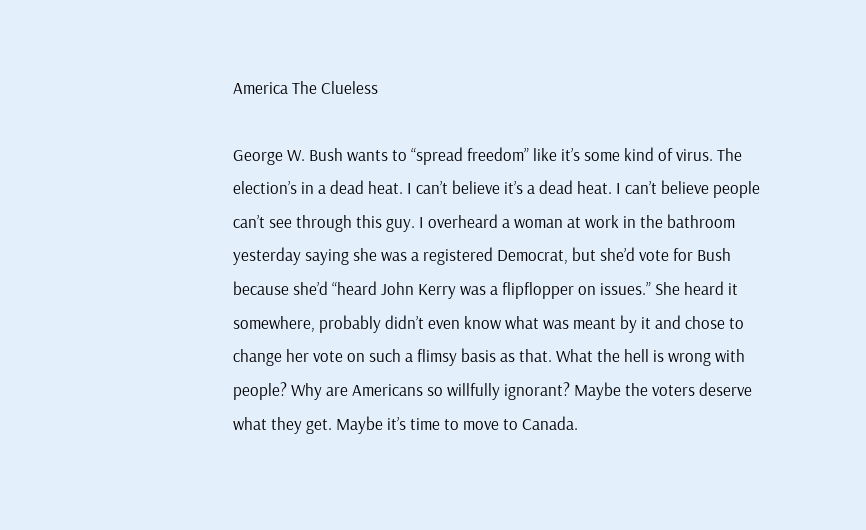America The Clueless

George W. Bush wants to “spread freedom” like it’s some kind of virus. The election’s in a dead heat. I can’t believe it’s a dead heat. I can’t believe people can’t see through this guy. I overheard a woman at work in the bathroom yesterday saying she was a registered Democrat, but she’d vote for Bush because she’d “heard John Kerry was a flipflopper on issues.” She heard it somewhere, probably didn’t even know what was meant by it and chose to change her vote on such a flimsy basis as that. What the hell is wrong with people? Why are Americans so willfully ignorant? Maybe the voters deserve what they get. Maybe it’s time to move to Canada.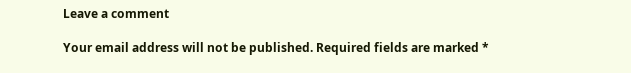Leave a comment

Your email address will not be published. Required fields are marked *